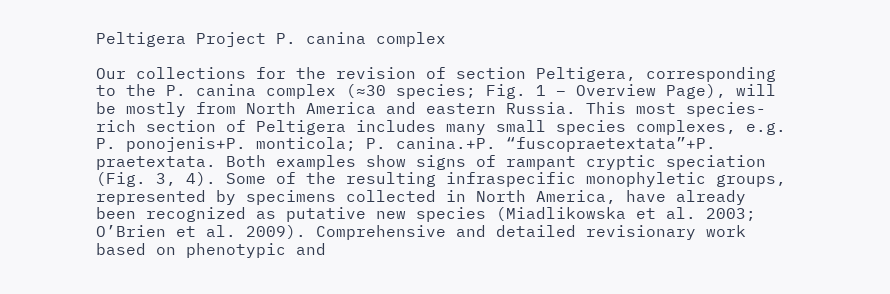Peltigera Project P. canina complex

Our collections for the revision of section Peltigera, corresponding to the P. canina complex (≈30 species; Fig. 1 – Overview Page), will be mostly from North America and eastern Russia. This most species-rich section of Peltigera includes many small species complexes, e.g. P. ponojenis+P. monticola; P. canina.+P. “fuscopraetextata”+P. praetextata. Both examples show signs of rampant cryptic speciation (Fig. 3, 4). Some of the resulting infraspecific monophyletic groups, represented by specimens collected in North America, have already been recognized as putative new species (Miadlikowska et al. 2003; O’Brien et al. 2009). Comprehensive and detailed revisionary work based on phenotypic and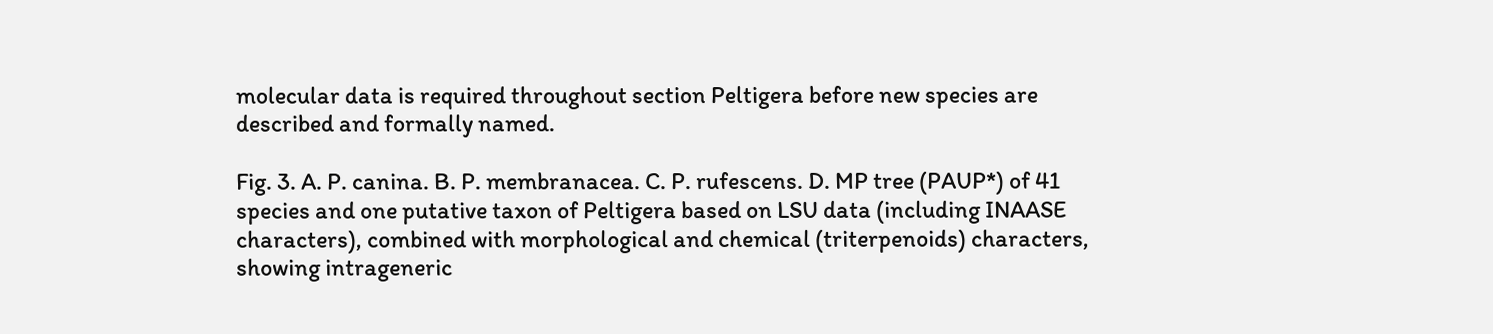molecular data is required throughout section Peltigera before new species are described and formally named.

Fig. 3. A. P. canina. B. P. membranacea. C. P. rufescens. D. MP tree (PAUP*) of 41 species and one putative taxon of Peltigera based on LSU data (including INAASE characters), combined with morphological and chemical (triterpenoids) characters, showing intrageneric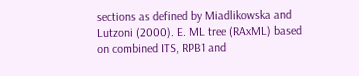sections as defined by Miadlikowska and Lutzoni (2000). E. ML tree (RAxML) based on combined ITS, RPB1 and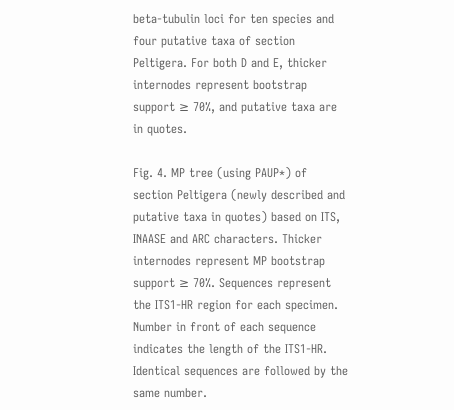beta-tubulin loci for ten species and four putative taxa of section Peltigera. For both D and E, thicker internodes represent bootstrap support ≥ 70%, and putative taxa are in quotes.

Fig. 4. MP tree (using PAUP*) of section Peltigera (newly described and putative taxa in quotes) based on ITS, INAASE and ARC characters. Thicker internodes represent MP bootstrap support ≥ 70%. Sequences represent the ITS1-HR region for each specimen. Number in front of each sequence indicates the length of the ITS1-HR. Identical sequences are followed by the same number.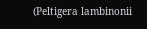(Peltigera lambinonii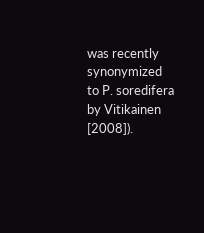was recently synonymized to P. soredifera by Vitikainen [2008]).